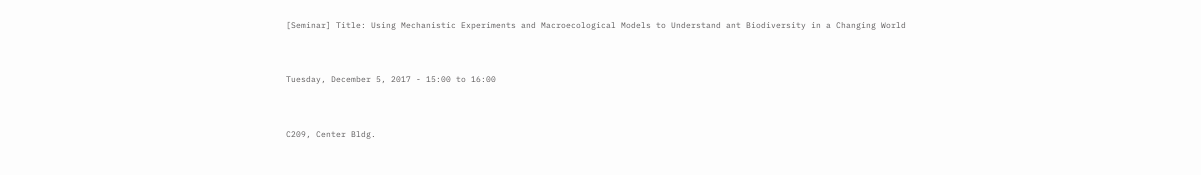[Seminar] Title: Using Mechanistic Experiments and Macroecological Models to Understand ant Biodiversity in a Changing World


Tuesday, December 5, 2017 - 15:00 to 16:00


C209, Center Bldg.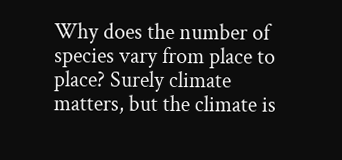Why does the number of species vary from place to place? Surely climate matters, but the climate is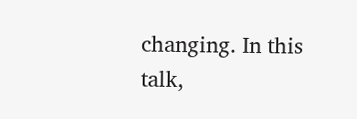changing. In this talk,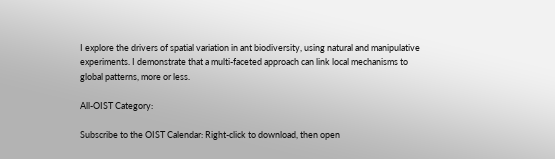I explore the drivers of spatial variation in ant biodiversity, using natural and manipulative experiments. I demonstrate that a multi-faceted approach can link local mechanisms to global patterns, more or less.

All-OIST Category:

Subscribe to the OIST Calendar: Right-click to download, then open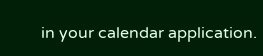in your calendar application.